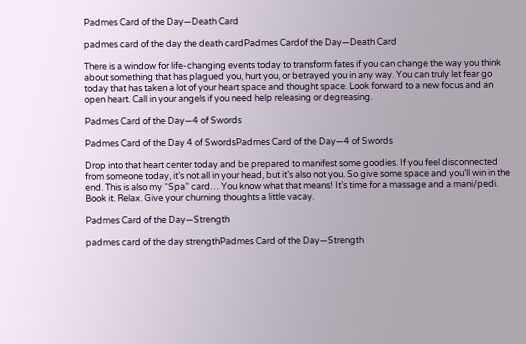Padmes Card of the Day—Death Card

padmes card of the day the death cardPadmes Cardof the Day—Death Card

There is a window for life-changing events today to transform fates if you can change the way you think about something that has plagued you, hurt you, or betrayed you in any way. You can truly let fear go today that has taken a lot of your heart space and thought space. Look forward to a new focus and an open heart. Call in your angels if you need help releasing or degreasing.

Padmes Card of the Day—4 of Swords

Padmes Card of the Day 4 of SwordsPadmes Card of the Day—4 of Swords

Drop into that heart center today and be prepared to manifest some goodies. If you feel disconnected from someone today, it’s not all in your head, but it’s also not you. So give some space and you’ll win in the end. This is also my “Spa” card… You know what that means! It’s time for a massage and a mani/pedi. Book it. Relax. Give your churning thoughts a little vacay.

Padmes Card of the Day—Strength

padmes card of the day strengthPadmes Card of the Day—Strength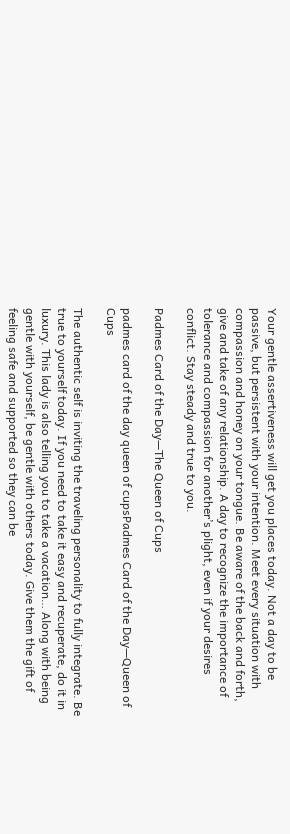Your gentle assertiveness will get you places today. Not a day to be passive, but persistent with your intention. Meet every situation with compassion and honey on your tongue. Be aware of the back and forth, give and take of any relationship. A day to recognize the importance of tolerance and compassion for another’s plight, even if your desires conflict. Stay steady and true to you.

Padmes Card of the Day—The Queen of Cups

padmes card of the day queen of cupsPadmes Card of the Day—Queen of Cups

The authentic self is inviting the traveling personality to fully integrate. Be true to yourself today. If you need to take it easy and recuperate, do it in luxury. This lady is also telling you to take a vacation… Along with being gentle with yourself, be gentle with others today. Give them the gift of feeling safe and supported so they can be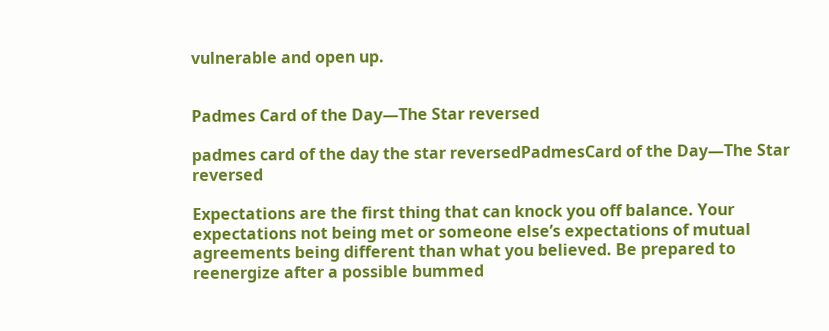vulnerable and open up.


Padmes Card of the Day—The Star reversed

padmes card of the day the star reversedPadmesCard of the Day—The Star reversed

Expectations are the first thing that can knock you off balance. Your expectations not being met or someone else’s expectations of mutual agreements being different than what you believed. Be prepared to reenergize after a possible bummed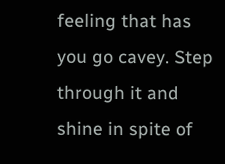feeling that has you go cavey. Step through it and shine in spite of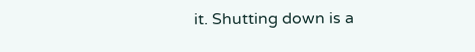it. Shutting down is a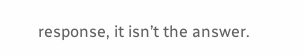response, it isn’t the answer.